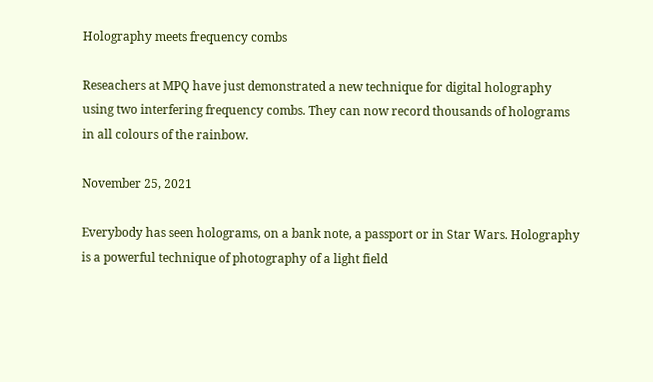Holography meets frequency combs

Reseachers at MPQ have just demonstrated a new technique for digital holography using two interfering frequency combs. They can now record thousands of holograms in all colours of the rainbow.

November 25, 2021

Everybody has seen holograms, on a bank note, a passport or in Star Wars. Holography is a powerful technique of photography of a light field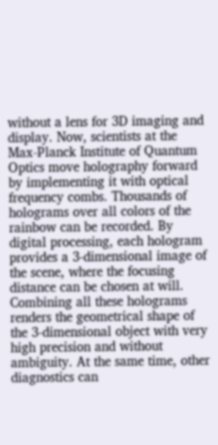without a lens for 3D imaging and display. Now, scientists at the Max-Planck Institute of Quantum Optics move holography forward by implementing it with optical frequency combs. Thousands of holograms over all colors of the rainbow can be recorded. By digital processing, each hologram provides a 3-dimensional image of the scene, where the focusing distance can be chosen at will. Combining all these holograms renders the geometrical shape of the 3-dimensional object with very high precision and without ambiguity. At the same time, other diagnostics can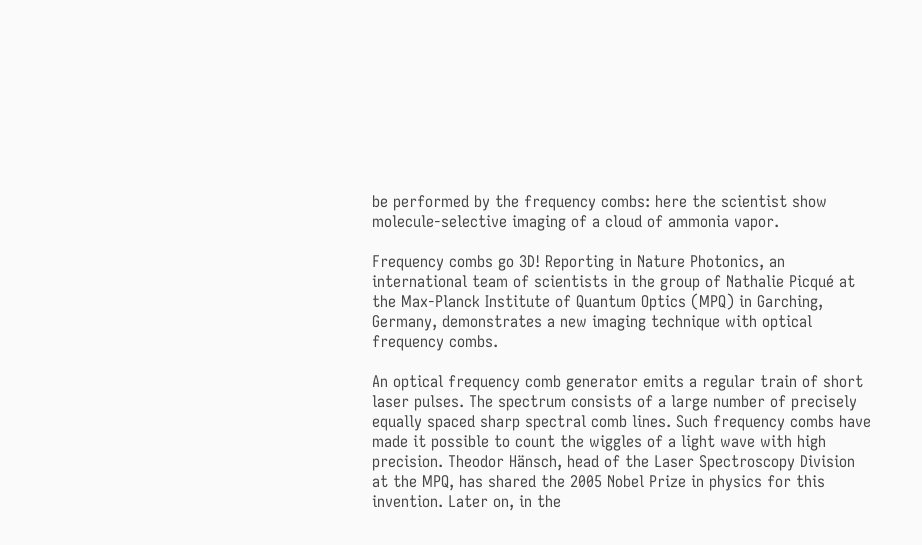be performed by the frequency combs: here the scientist show molecule-selective imaging of a cloud of ammonia vapor.

Frequency combs go 3D! Reporting in Nature Photonics, an international team of scientists in the group of Nathalie Picqué at the Max-Planck Institute of Quantum Optics (MPQ) in Garching, Germany, demonstrates a new imaging technique with optical frequency combs.

An optical frequency comb generator emits a regular train of short laser pulses. The spectrum consists of a large number of precisely equally spaced sharp spectral comb lines. Such frequency combs have made it possible to count the wiggles of a light wave with high precision. Theodor Hänsch, head of the Laser Spectroscopy Division at the MPQ, has shared the 2005 Nobel Prize in physics for this invention. Later on, in the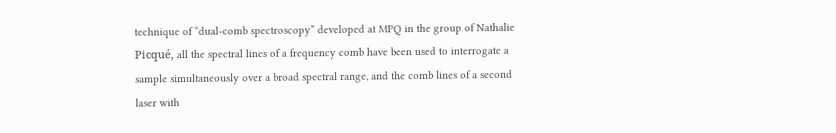technique of “dual-comb spectroscopy” developed at MPQ in the group of Nathalie Picqué, all the spectral lines of a frequency comb have been used to interrogate a sample simultaneously over a broad spectral range, and the comb lines of a second laser with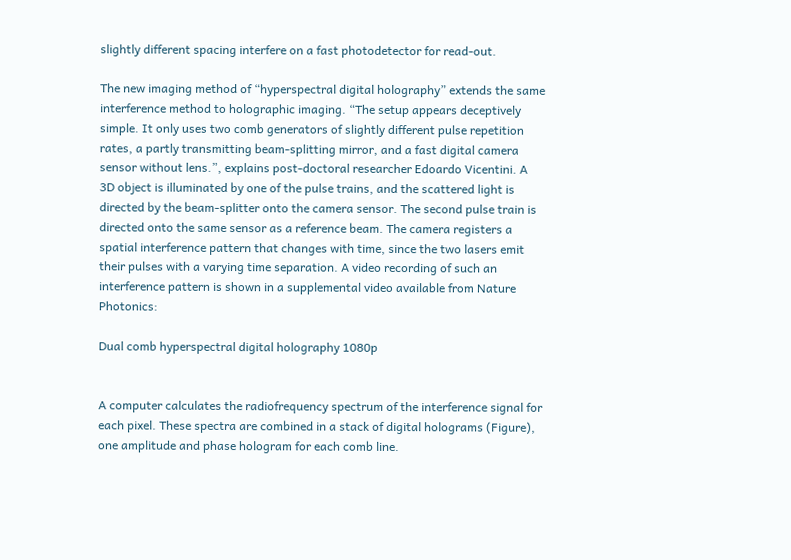slightly different spacing interfere on a fast photodetector for read-out.

The new imaging method of “hyperspectral digital holography” extends the same interference method to holographic imaging. “The setup appears deceptively simple. It only uses two comb generators of slightly different pulse repetition rates, a partly transmitting beam-splitting mirror, and a fast digital camera sensor without lens.”, explains post-doctoral researcher Edoardo Vicentini. A 3D object is illuminated by one of the pulse trains, and the scattered light is directed by the beam-splitter onto the camera sensor. The second pulse train is directed onto the same sensor as a reference beam. The camera registers a spatial interference pattern that changes with time, since the two lasers emit their pulses with a varying time separation. A video recording of such an interference pattern is shown in a supplemental video available from Nature Photonics:

Dual comb hyperspectral digital holography 1080p


A computer calculates the radiofrequency spectrum of the interference signal for each pixel. These spectra are combined in a stack of digital holograms (Figure), one amplitude and phase hologram for each comb line.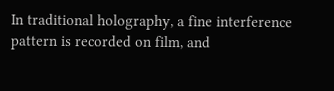In traditional holography, a fine interference pattern is recorded on film, and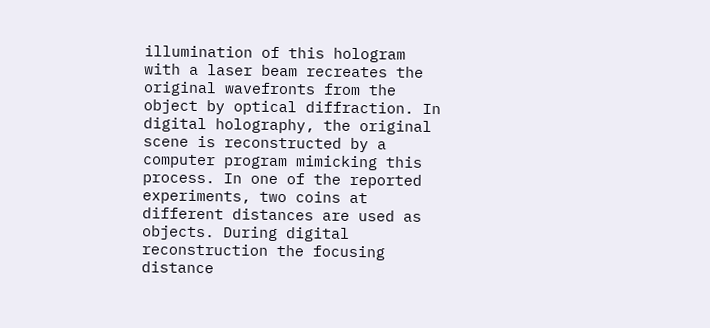illumination of this hologram with a laser beam recreates the original wavefronts from the object by optical diffraction. In digital holography, the original scene is reconstructed by a computer program mimicking this process. In one of the reported experiments, two coins at different distances are used as objects. During digital reconstruction the focusing distance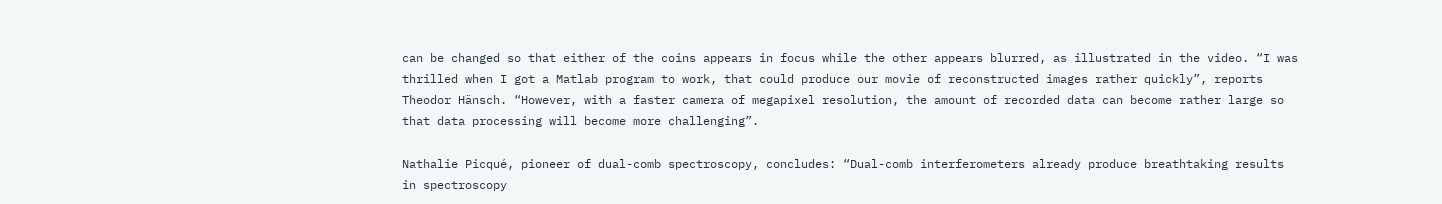can be changed so that either of the coins appears in focus while the other appears blurred, as illustrated in the video. “I was thrilled when I got a Matlab program to work, that could produce our movie of reconstructed images rather quickly”, reports Theodor Hänsch. “However, with a faster camera of megapixel resolution, the amount of recorded data can become rather large so that data processing will become more challenging”.

Nathalie Picqué, pioneer of dual-comb spectroscopy, concludes: “Dual-comb interferometers already produce breathtaking results in spectroscopy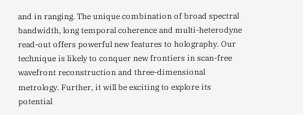and in ranging. The unique combination of broad spectral bandwidth, long temporal coherence and multi-heterodyne read-out offers powerful new features to holography. Our technique is likely to conquer new frontiers in scan-free wavefront reconstruction and three-dimensional metrology. Further, it will be exciting to explore its potential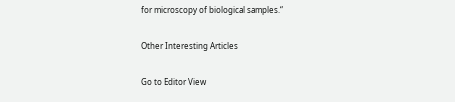for microscopy of biological samples.“

Other Interesting Articles

Go to Editor View